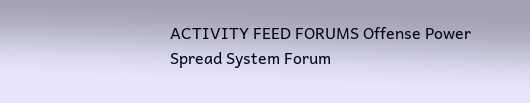ACTIVITY FEED FORUMS Offense Power Spread System Forum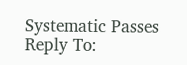Systematic Passes Reply To: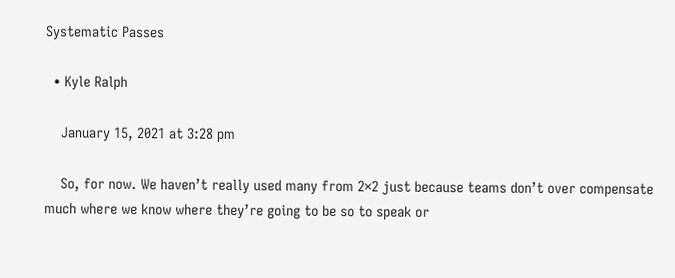Systematic Passes

  • Kyle Ralph

    January 15, 2021 at 3:28 pm

    So, for now. We haven’t really used many from 2×2 just because teams don’t over compensate much where we know where they’re going to be so to speak or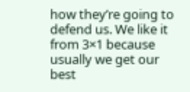how they’re going to defend us. We like it from 3×1 because usually we get our best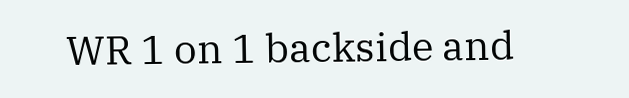WR 1 on 1 backside and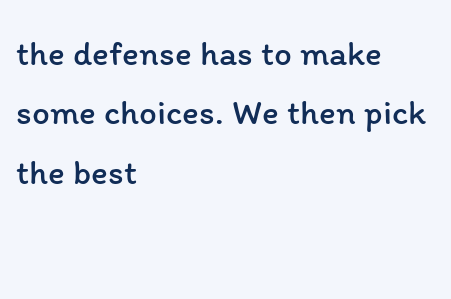the defense has to make some choices. We then pick the best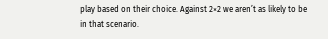play based on their choice. Against 2×2 we aren’t as likely to be in that scenario.